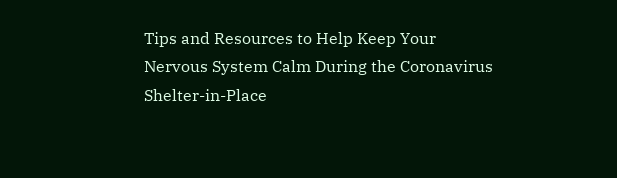Tips and Resources to Help Keep Your Nervous System Calm During the Coronavirus Shelter-in-Place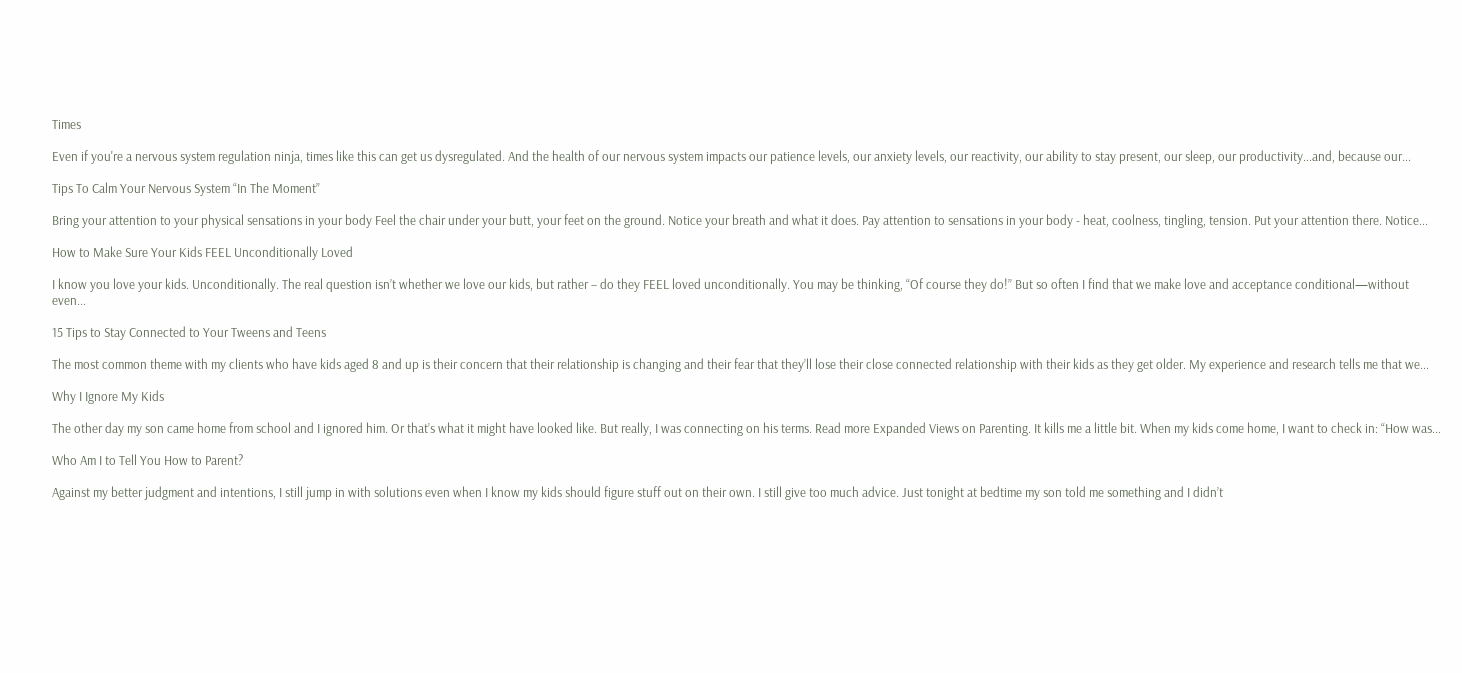Times

Even if you're a nervous system regulation ninja, times like this can get us dysregulated. And the health of our nervous system impacts our patience levels, our anxiety levels, our reactivity, our ability to stay present, our sleep, our productivity...and, because our...

Tips To Calm Your Nervous System “In The Moment”

Bring your attention to your physical sensations in your body Feel the chair under your butt, your feet on the ground. Notice your breath and what it does. Pay attention to sensations in your body - heat, coolness, tingling, tension. Put your attention there. Notice...

How to Make Sure Your Kids FEEL Unconditionally Loved

I know you love your kids. Unconditionally. The real question isn’t whether we love our kids, but rather – do they FEEL loved unconditionally. You may be thinking, “Of course they do!” But so often I find that we make love and acceptance conditional—without even...

15 Tips to Stay Connected to Your Tweens and Teens

The most common theme with my clients who have kids aged 8 and up is their concern that their relationship is changing and their fear that they’ll lose their close connected relationship with their kids as they get older. My experience and research tells me that we...

Why I Ignore My Kids

The other day my son came home from school and I ignored him. Or that’s what it might have looked like. But really, I was connecting on his terms. Read more Expanded Views on Parenting. It kills me a little bit. When my kids come home, I want to check in: “How was...

Who Am I to Tell You How to Parent?

Against my better judgment and intentions, I still jump in with solutions even when I know my kids should figure stuff out on their own. I still give too much advice. Just tonight at bedtime my son told me something and I didn’t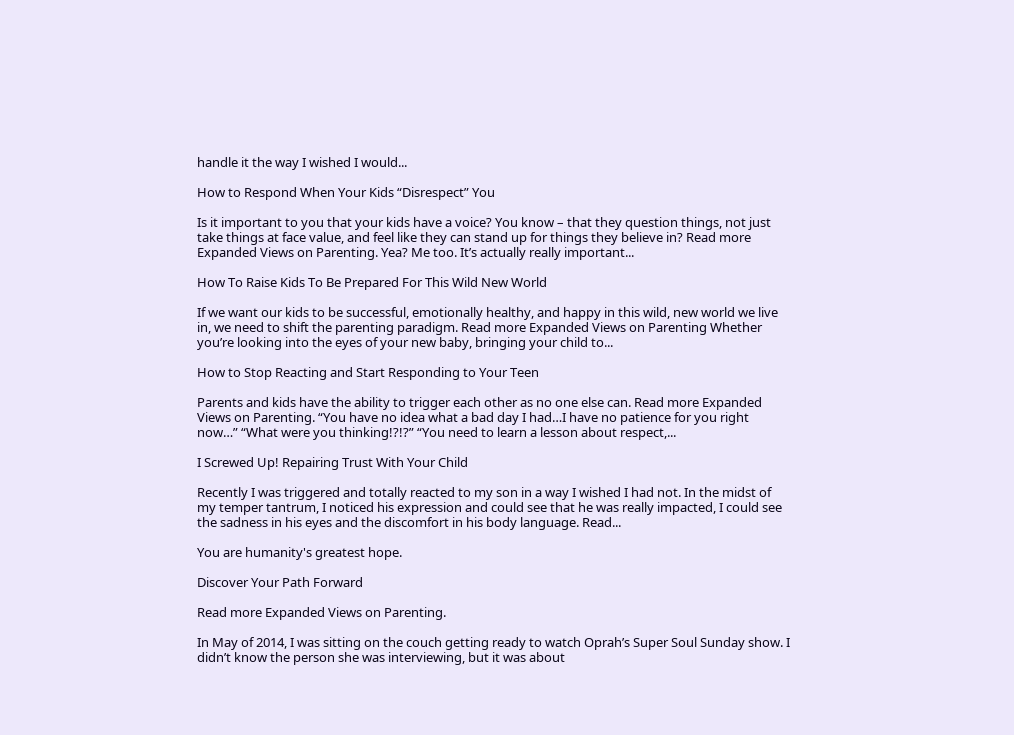handle it the way I wished I would...

How to Respond When Your Kids “Disrespect” You

Is it important to you that your kids have a voice? You know – that they question things, not just take things at face value, and feel like they can stand up for things they believe in? Read more Expanded Views on Parenting. Yea? Me too. It’s actually really important...

How To Raise Kids To Be Prepared For This Wild New World

If we want our kids to be successful, emotionally healthy, and happy in this wild, new world we live in, we need to shift the parenting paradigm. Read more Expanded Views on Parenting Whether you’re looking into the eyes of your new baby, bringing your child to...

How to Stop Reacting and Start Responding to Your Teen

Parents and kids have the ability to trigger each other as no one else can. Read more Expanded Views on Parenting. “You have no idea what a bad day I had…I have no patience for you right now…” “What were you thinking!?!?” “You need to learn a lesson about respect,...

I Screwed Up! Repairing Trust With Your Child

Recently I was triggered and totally reacted to my son in a way I wished I had not. In the midst of my temper tantrum, I noticed his expression and could see that he was really impacted, I could see the sadness in his eyes and the discomfort in his body language. Read...

You are humanity's greatest hope.

Discover Your Path Forward

Read more Expanded Views on Parenting.

In May of 2014, I was sitting on the couch getting ready to watch Oprah’s Super Soul Sunday show. I didn’t know the person she was interviewing, but it was about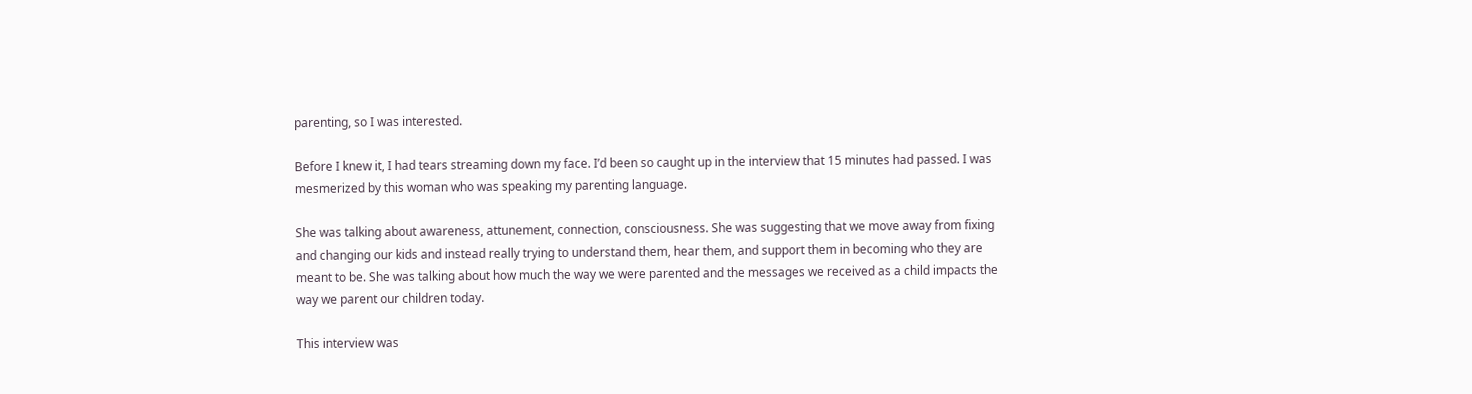parenting, so I was interested.

Before I knew it, I had tears streaming down my face. I’d been so caught up in the interview that 15 minutes had passed. I was mesmerized by this woman who was speaking my parenting language.

She was talking about awareness, attunement, connection, consciousness. She was suggesting that we move away from fixing and changing our kids and instead really trying to understand them, hear them, and support them in becoming who they are meant to be. She was talking about how much the way we were parented and the messages we received as a child impacts the way we parent our children today.

This interview was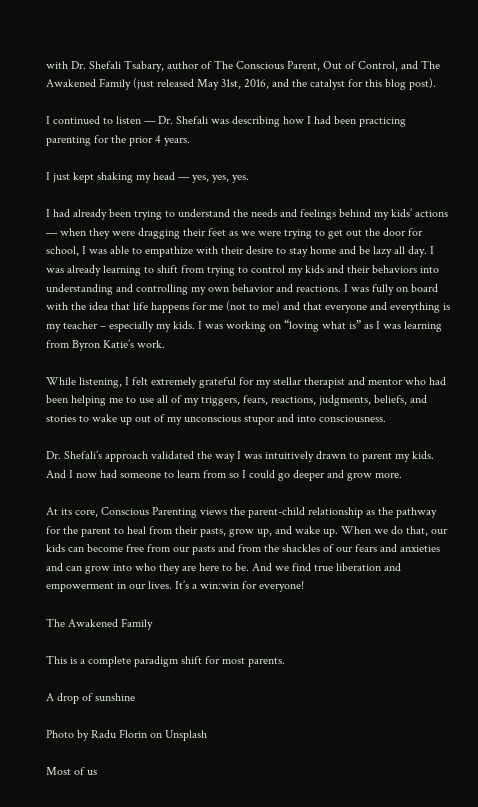with Dr. Shefali Tsabary, author of The Conscious Parent, Out of Control, and The Awakened Family (just released May 31st, 2016, and the catalyst for this blog post).

I continued to listen — Dr. Shefali was describing how I had been practicing parenting for the prior 4 years.

I just kept shaking my head — yes, yes, yes.

I had already been trying to understand the needs and feelings behind my kids’ actions — when they were dragging their feet as we were trying to get out the door for school, I was able to empathize with their desire to stay home and be lazy all day. I was already learning to shift from trying to control my kids and their behaviors into understanding and controlling my own behavior and reactions. I was fully on board with the idea that life happens for me (not to me) and that everyone and everything is my teacher – especially my kids. I was working on “loving what is” as I was learning from Byron Katie’s work.

While listening, I felt extremely grateful for my stellar therapist and mentor who had been helping me to use all of my triggers, fears, reactions, judgments, beliefs, and stories to wake up out of my unconscious stupor and into consciousness.

Dr. Shefali’s approach validated the way I was intuitively drawn to parent my kids. And I now had someone to learn from so I could go deeper and grow more.

At its core, Conscious Parenting views the parent-child relationship as the pathway for the parent to heal from their pasts, grow up, and wake up. When we do that, our kids can become free from our pasts and from the shackles of our fears and anxieties and can grow into who they are here to be. And we find true liberation and empowerment in our lives. It’s a win:win for everyone!

The Awakened Family

This is a complete paradigm shift for most parents.

A drop of sunshine

Photo by Radu Florin on Unsplash

Most of us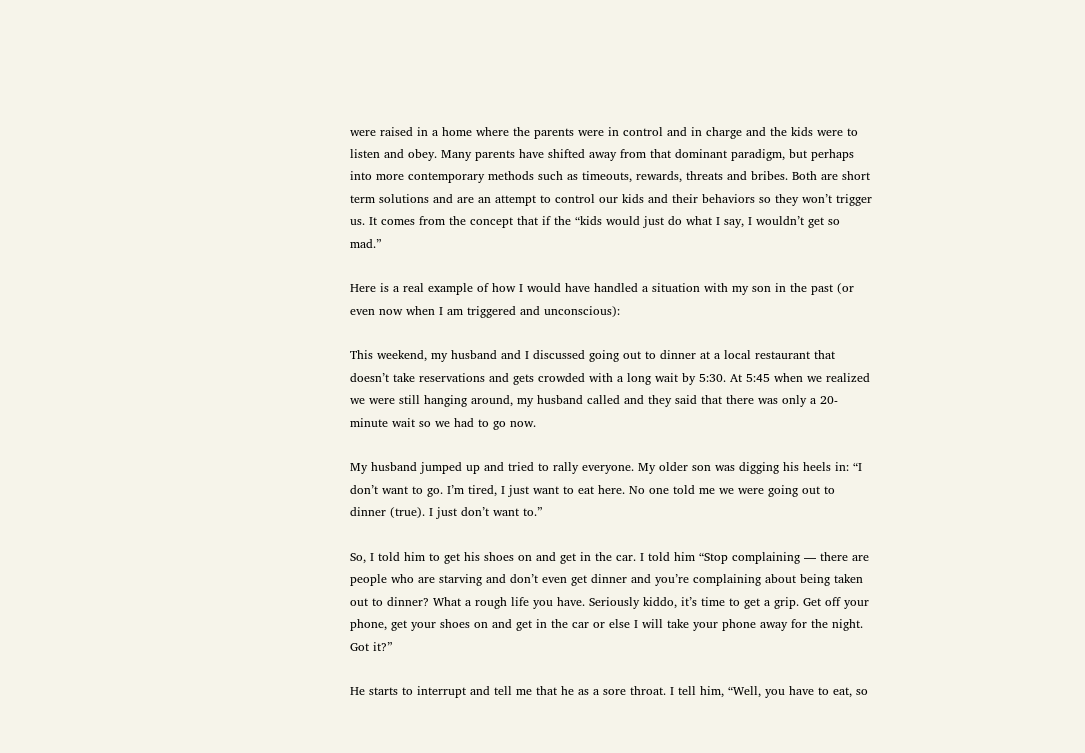were raised in a home where the parents were in control and in charge and the kids were to listen and obey. Many parents have shifted away from that dominant paradigm, but perhaps into more contemporary methods such as timeouts, rewards, threats and bribes. Both are short term solutions and are an attempt to control our kids and their behaviors so they won’t trigger us. It comes from the concept that if the “kids would just do what I say, I wouldn’t get so mad.”

Here is a real example of how I would have handled a situation with my son in the past (or even now when I am triggered and unconscious):

This weekend, my husband and I discussed going out to dinner at a local restaurant that doesn’t take reservations and gets crowded with a long wait by 5:30. At 5:45 when we realized we were still hanging around, my husband called and they said that there was only a 20-minute wait so we had to go now.

My husband jumped up and tried to rally everyone. My older son was digging his heels in: “I don’t want to go. I’m tired, I just want to eat here. No one told me we were going out to dinner (true). I just don’t want to.”

So, I told him to get his shoes on and get in the car. I told him “Stop complaining — there are people who are starving and don’t even get dinner and you’re complaining about being taken out to dinner? What a rough life you have. Seriously kiddo, it’s time to get a grip. Get off your phone, get your shoes on and get in the car or else I will take your phone away for the night. Got it?”

He starts to interrupt and tell me that he as a sore throat. I tell him, “Well, you have to eat, so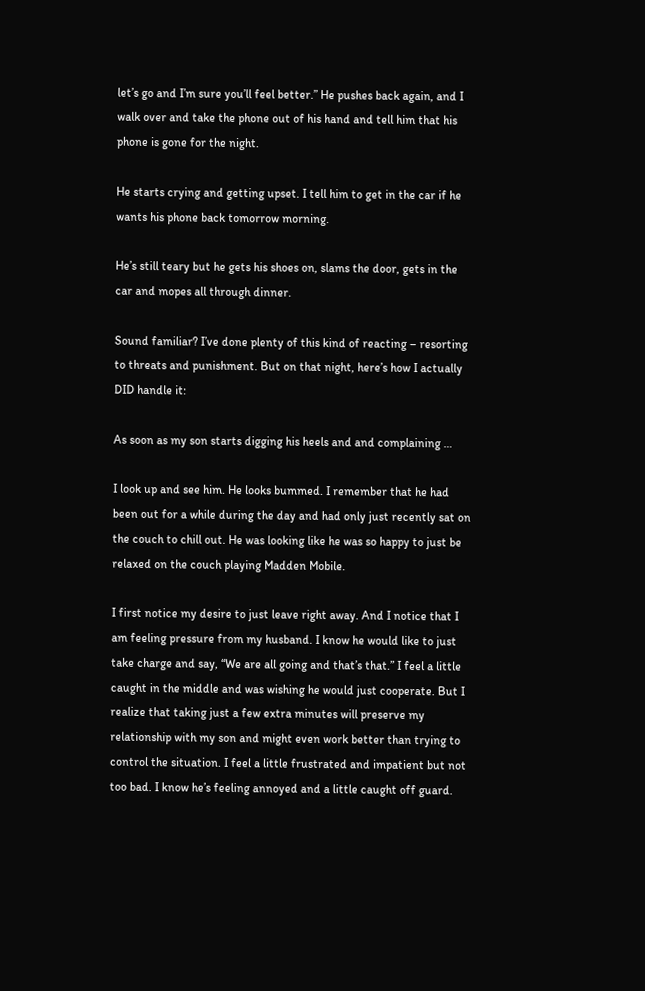let’s go and I’m sure you’ll feel better.” He pushes back again, and I walk over and take the phone out of his hand and tell him that his phone is gone for the night.

He starts crying and getting upset. I tell him to get in the car if he wants his phone back tomorrow morning.

He’s still teary but he gets his shoes on, slams the door, gets in the car and mopes all through dinner.

Sound familiar? I’ve done plenty of this kind of reacting – resorting to threats and punishment. But on that night, here’s how I actually DID handle it:

As soon as my son starts digging his heels and and complaining …

I look up and see him. He looks bummed. I remember that he had been out for a while during the day and had only just recently sat on the couch to chill out. He was looking like he was so happy to just be relaxed on the couch playing Madden Mobile.

I first notice my desire to just leave right away. And I notice that I am feeling pressure from my husband. I know he would like to just take charge and say, “We are all going and that’s that.” I feel a little caught in the middle and was wishing he would just cooperate. But I realize that taking just a few extra minutes will preserve my relationship with my son and might even work better than trying to control the situation. I feel a little frustrated and impatient but not too bad. I know he’s feeling annoyed and a little caught off guard.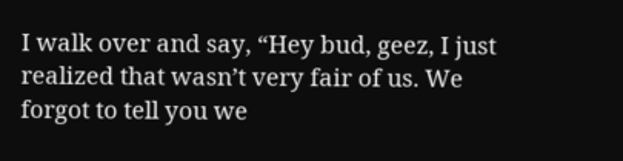I walk over and say, “Hey bud, geez, I just realized that wasn’t very fair of us. We forgot to tell you we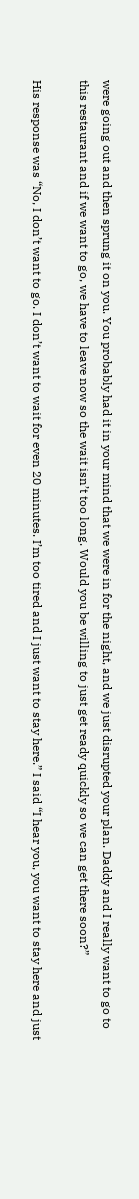were going out and then sprung it on you. You probably had it in your mind that we were in for the night, and we just disrupted your plan. Daddy and I really want to go to this restaurant and if we want to go, we have to leave now so the wait isn’t too long. Would you be willing to just get ready quickly so we can get there soon?”

His response was “No, I don’t want to go. I don’t want to wait for even 20 minutes. I’m too tired and I just want to stay here.” I said “I hear you, you want to stay here and just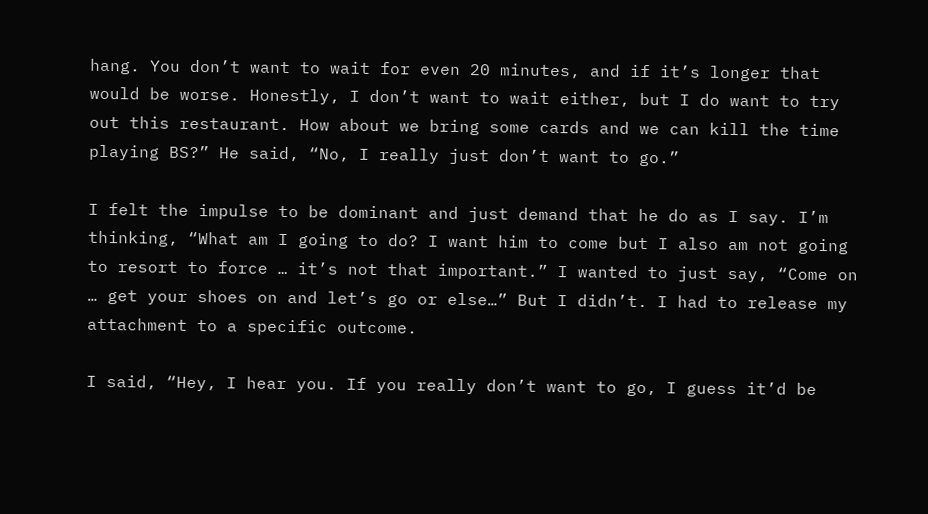hang. You don’t want to wait for even 20 minutes, and if it’s longer that would be worse. Honestly, I don’t want to wait either, but I do want to try out this restaurant. How about we bring some cards and we can kill the time playing BS?” He said, “No, I really just don’t want to go.”

I felt the impulse to be dominant and just demand that he do as I say. I’m thinking, “What am I going to do? I want him to come but I also am not going to resort to force … it’s not that important.” I wanted to just say, “Come on … get your shoes on and let’s go or else…” But I didn’t. I had to release my attachment to a specific outcome.

I said, “Hey, I hear you. If you really don’t want to go, I guess it’d be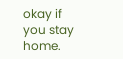okay if you stay home.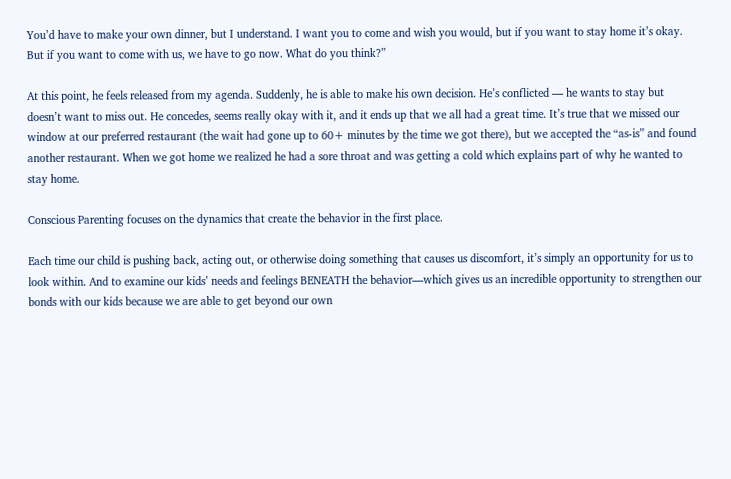You’d have to make your own dinner, but I understand. I want you to come and wish you would, but if you want to stay home it’s okay. But if you want to come with us, we have to go now. What do you think?”

At this point, he feels released from my agenda. Suddenly, he is able to make his own decision. He’s conflicted — he wants to stay but doesn’t want to miss out. He concedes, seems really okay with it, and it ends up that we all had a great time. It’s true that we missed our window at our preferred restaurant (the wait had gone up to 60+ minutes by the time we got there), but we accepted the “as-is” and found another restaurant. When we got home we realized he had a sore throat and was getting a cold which explains part of why he wanted to stay home.

Conscious Parenting focuses on the dynamics that create the behavior in the first place.

Each time our child is pushing back, acting out, or otherwise doing something that causes us discomfort, it’s simply an opportunity for us to look within. And to examine our kids’ needs and feelings BENEATH the behavior—which gives us an incredible opportunity to strengthen our bonds with our kids because we are able to get beyond our own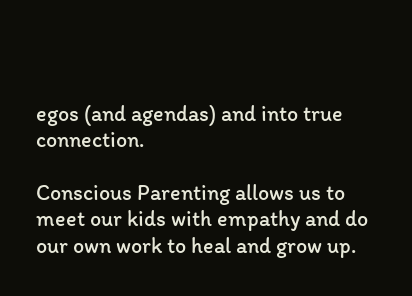egos (and agendas) and into true connection.

Conscious Parenting allows us to meet our kids with empathy and do our own work to heal and grow up.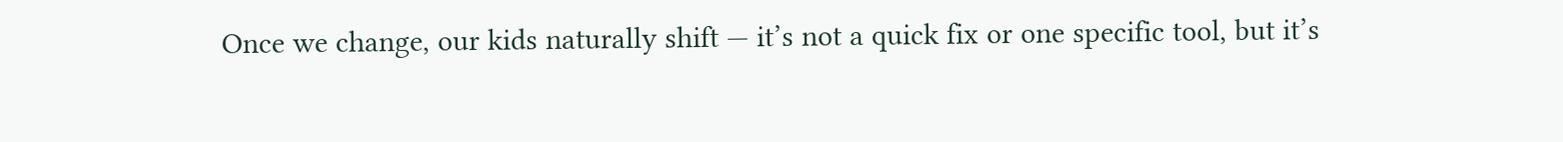Once we change, our kids naturally shift — it’s not a quick fix or one specific tool, but it’s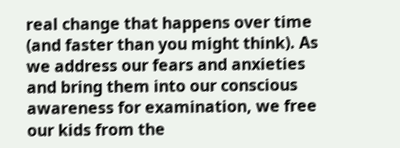real change that happens over time (and faster than you might think). As we address our fears and anxieties and bring them into our conscious awareness for examination, we free our kids from the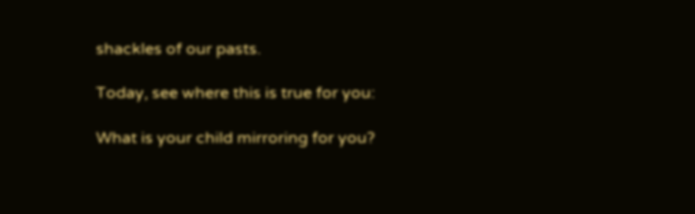shackles of our pasts.

Today, see where this is true for you:

What is your child mirroring for you?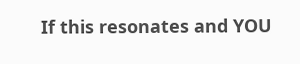If this resonates and YOU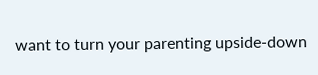want to turn your parenting upside-down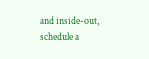and inside-out, schedule a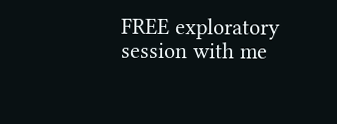FREE exploratory session with me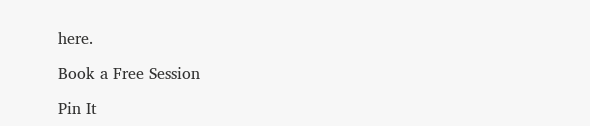here.

Book a Free Session

Pin It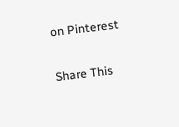on Pinterest

Share This